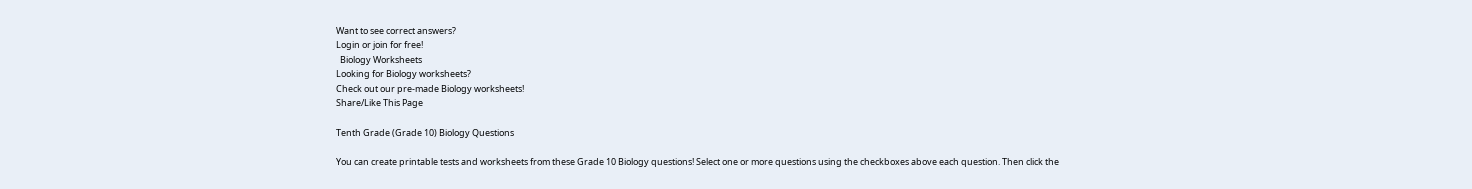Want to see correct answers?
Login or join for free!
  Biology Worksheets
Looking for Biology worksheets?
Check out our pre-made Biology worksheets!
Share/Like This Page

Tenth Grade (Grade 10) Biology Questions

You can create printable tests and worksheets from these Grade 10 Biology questions! Select one or more questions using the checkboxes above each question. Then click the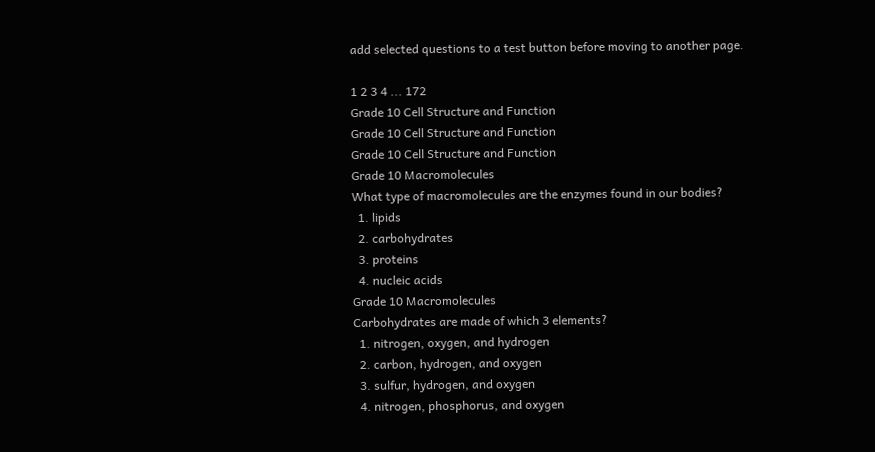add selected questions to a test button before moving to another page.

1 2 3 4 ... 172
Grade 10 Cell Structure and Function
Grade 10 Cell Structure and Function
Grade 10 Cell Structure and Function
Grade 10 Macromolecules
What type of macromolecules are the enzymes found in our bodies?
  1. lipids
  2. carbohydrates
  3. proteins
  4. nucleic acids
Grade 10 Macromolecules
Carbohydrates are made of which 3 elements?
  1. nitrogen, oxygen, and hydrogen
  2. carbon, hydrogen, and oxygen
  3. sulfur, hydrogen, and oxygen
  4. nitrogen, phosphorus, and oxygen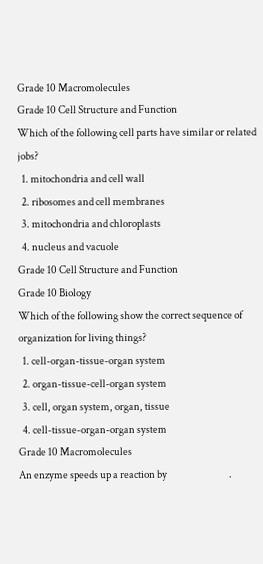Grade 10 Macromolecules
Grade 10 Cell Structure and Function
Which of the following cell parts have similar or related jobs?
  1. mitochondria and cell wall
  2. ribosomes and cell membranes
  3. mitochondria and chloroplasts
  4. nucleus and vacuole
Grade 10 Cell Structure and Function
Grade 10 Biology
Which of the following show the correct sequence of organization for living things?
  1. cell-organ-tissue-organ system
  2. organ-tissue-cell-organ system
  3. cell, organ system, organ, tissue
  4. cell-tissue-organ-organ system
Grade 10 Macromolecules
An enzyme speeds up a reaction by                               .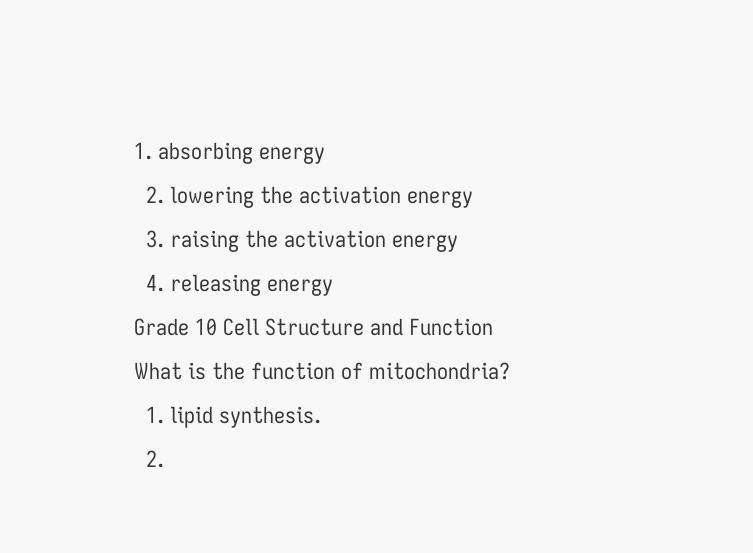1. absorbing energy
  2. lowering the activation energy
  3. raising the activation energy
  4. releasing energy
Grade 10 Cell Structure and Function
What is the function of mitochondria?
  1. lipid synthesis.
  2.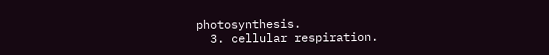photosynthesis.
  3. cellular respiration.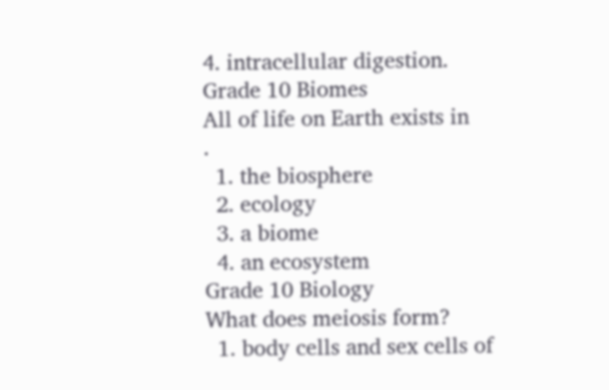4. intracellular digestion.
Grade 10 Biomes
All of life on Earth exists in                .
  1. the biosphere
  2. ecology
  3. a biome
  4. an ecosystem
Grade 10 Biology
What does meiosis form?
  1. body cells and sex cells of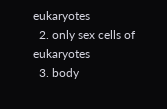eukaryotes
  2. only sex cells of eukaryotes
  3. body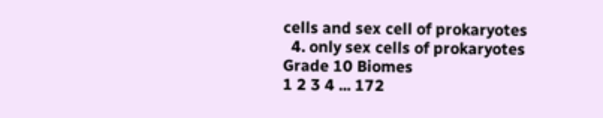cells and sex cell of prokaryotes
  4. only sex cells of prokaryotes
Grade 10 Biomes
1 2 3 4 ... 172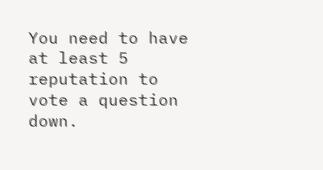You need to have at least 5 reputation to vote a question down.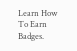Learn How To Earn Badges.